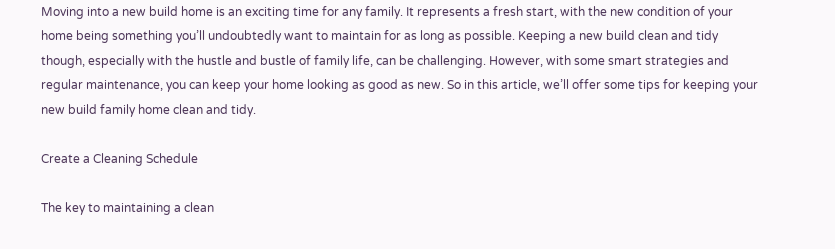Moving into a new build home is an exciting time for any family. It represents a fresh start, with the new condition of your home being something you’ll undoubtedly want to maintain for as long as possible. Keeping a new build clean and tidy though, especially with the hustle and bustle of family life, can be challenging. However, with some smart strategies and regular maintenance, you can keep your home looking as good as new. So in this article, we’ll offer some tips for keeping your new build family home clean and tidy.

Create a Cleaning Schedule

The key to maintaining a clean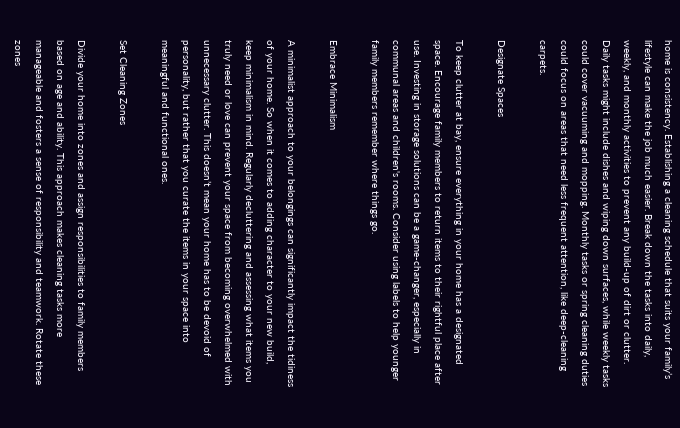home is consistency. Establishing a cleaning schedule that suits your family’s lifestyle can make the job much easier. Break down the tasks into daily, weekly, and monthly activities to prevent any build-up of dirt or clutter. Daily tasks might include dishes and wiping down surfaces, while weekly tasks could cover vacuuming and mopping. Monthly tasks or spring cleaning duties could focus on areas that need less frequent attention, like deep-cleaning carpets.

Designate Spaces

To keep clutter at bay, ensure everything in your home has a designated space. Encourage family members to return items to their rightful place after use. Investing in storage solutions can be a game-changer, especially in communal areas and children's rooms. Consider using labels to help younger family members remember where things go.

Embrace Minimalism

A minimalist approach to your belongings can significantly impact the tidiness of your home. So when it comes to adding character to your new build, keep minimalism in mind. Regularly decluttering and assessing what items you truly need or love can prevent your space from becoming overwhelmed with unnecessary clutter. This doesn’t mean your home has to be devoid of personality, but rather that you curate the items in your space into meaningful and functional ones.

Set Cleaning Zones

Divide your home into zones and assign responsibilities to family members based on age and ability. This approach makes cleaning tasks more manageable and fosters a sense of responsibility and teamwork. Rotate these zones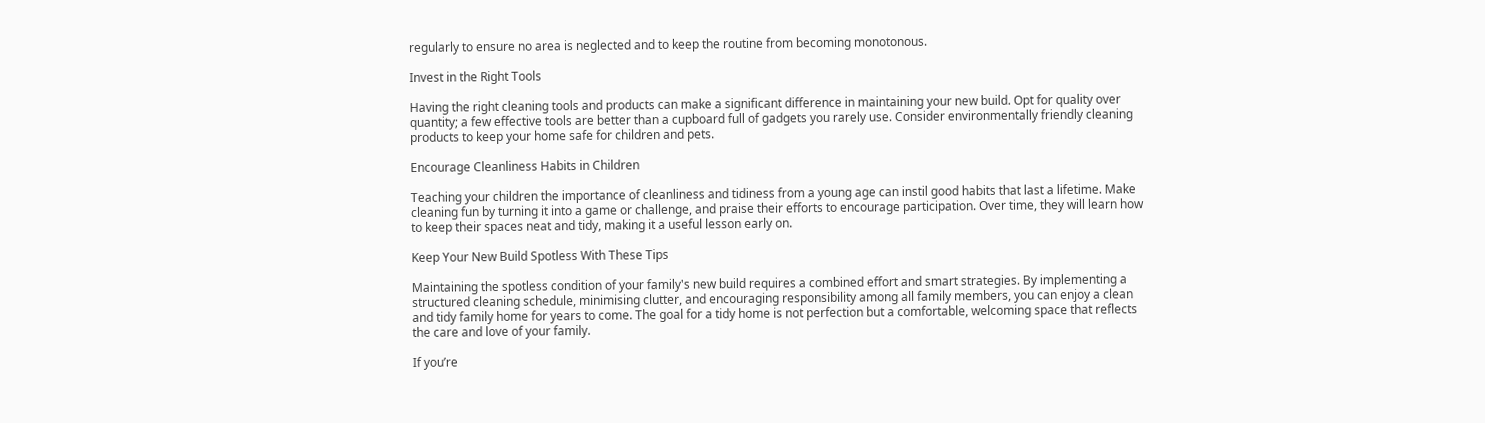regularly to ensure no area is neglected and to keep the routine from becoming monotonous.

Invest in the Right Tools

Having the right cleaning tools and products can make a significant difference in maintaining your new build. Opt for quality over quantity; a few effective tools are better than a cupboard full of gadgets you rarely use. Consider environmentally friendly cleaning products to keep your home safe for children and pets.

Encourage Cleanliness Habits in Children

Teaching your children the importance of cleanliness and tidiness from a young age can instil good habits that last a lifetime. Make cleaning fun by turning it into a game or challenge, and praise their efforts to encourage participation. Over time, they will learn how to keep their spaces neat and tidy, making it a useful lesson early on.

Keep Your New Build Spotless With These Tips

Maintaining the spotless condition of your family's new build requires a combined effort and smart strategies. By implementing a structured cleaning schedule, minimising clutter, and encouraging responsibility among all family members, you can enjoy a clean and tidy family home for years to come. The goal for a tidy home is not perfection but a comfortable, welcoming space that reflects the care and love of your family.

If you’re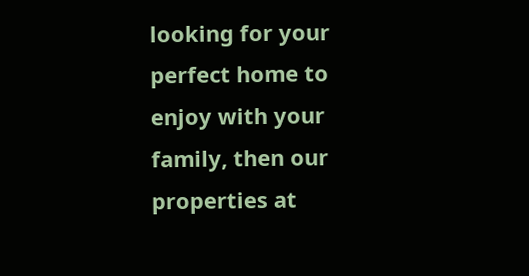looking for your perfect home to enjoy with your family, then our properties at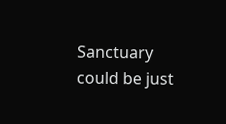Sanctuary could be just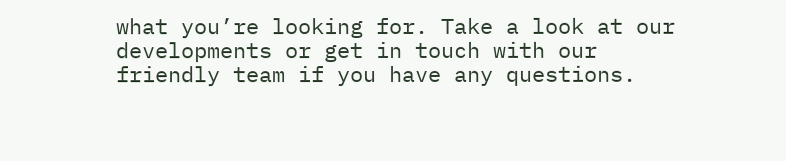what you’re looking for. Take a look at our developments or get in touch with our friendly team if you have any questions.